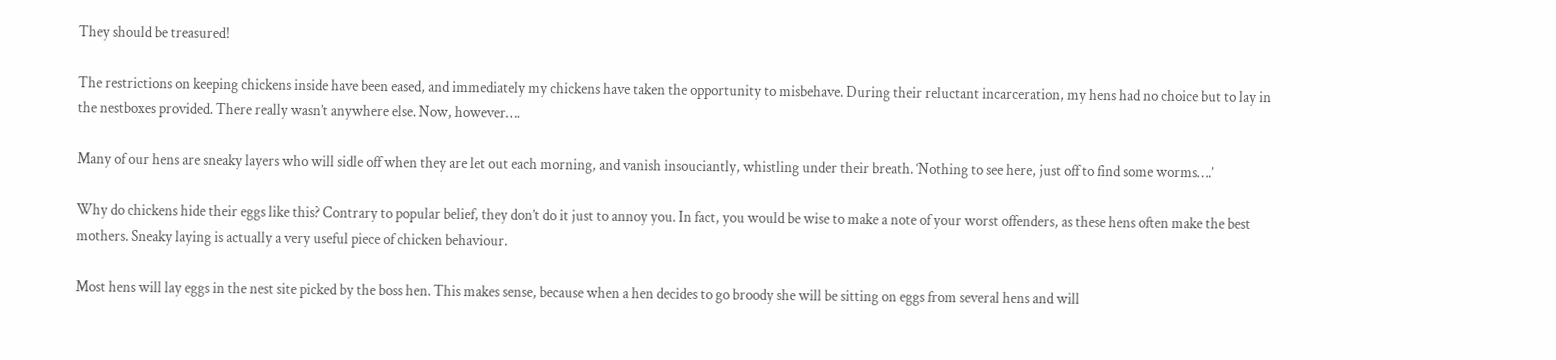They should be treasured!

The restrictions on keeping chickens inside have been eased, and immediately my chickens have taken the opportunity to misbehave. During their reluctant incarceration, my hens had no choice but to lay in the nestboxes provided. There really wasn’t anywhere else. Now, however….

Many of our hens are sneaky layers who will sidle off when they are let out each morning, and vanish insouciantly, whistling under their breath. ‘Nothing to see here, just off to find some worms….’

Why do chickens hide their eggs like this? Contrary to popular belief, they don’t do it just to annoy you. In fact, you would be wise to make a note of your worst offenders, as these hens often make the best mothers. Sneaky laying is actually a very useful piece of chicken behaviour.

Most hens will lay eggs in the nest site picked by the boss hen. This makes sense, because when a hen decides to go broody she will be sitting on eggs from several hens and will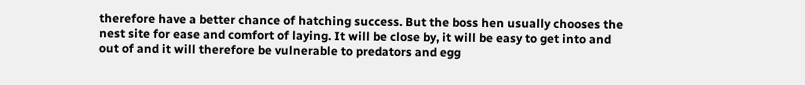therefore have a better chance of hatching success. But the boss hen usually chooses the nest site for ease and comfort of laying. It will be close by, it will be easy to get into and out of and it will therefore be vulnerable to predators and egg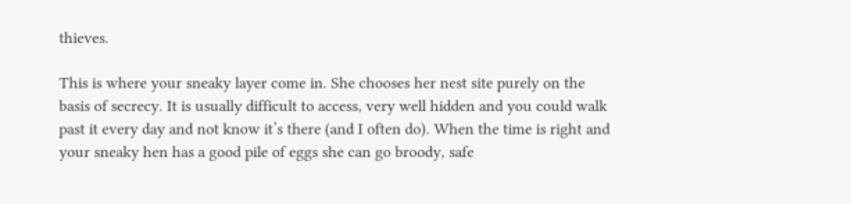thieves.

This is where your sneaky layer come in. She chooses her nest site purely on the basis of secrecy. It is usually difficult to access, very well hidden and you could walk past it every day and not know it’s there (and I often do). When the time is right and your sneaky hen has a good pile of eggs she can go broody, safe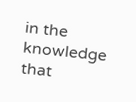in the knowledge that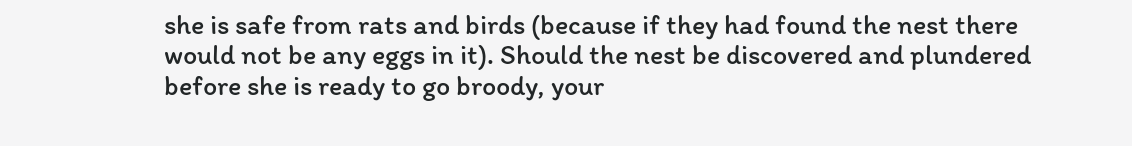she is safe from rats and birds (because if they had found the nest there would not be any eggs in it). Should the nest be discovered and plundered before she is ready to go broody, your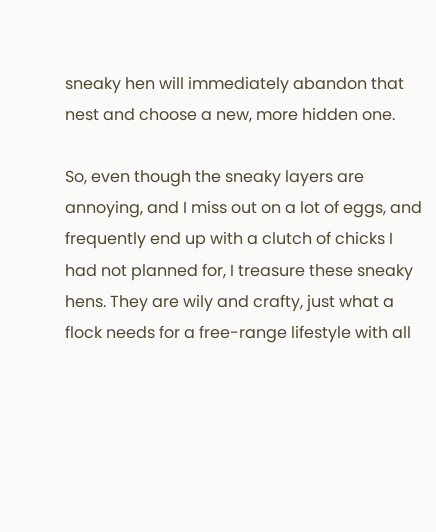sneaky hen will immediately abandon that nest and choose a new, more hidden one.

So, even though the sneaky layers are annoying, and I miss out on a lot of eggs, and frequently end up with a clutch of chicks I had not planned for, I treasure these sneaky hens. They are wily and crafty, just what a flock needs for a free-range lifestyle with all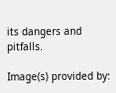its dangers and pitfalls.

Image(s) provided by: